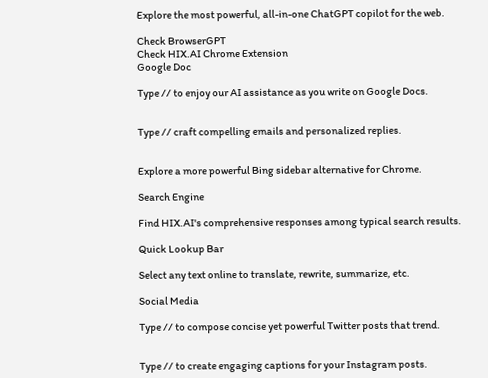Explore the most powerful, all-in-one ChatGPT copilot for the web.

Check BrowserGPT
Check HIX.AI Chrome Extension
Google Doc

Type // to enjoy our AI assistance as you write on Google Docs.


Type // craft compelling emails and personalized replies.


Explore a more powerful Bing sidebar alternative for Chrome.

Search Engine

Find HIX.AI's comprehensive responses among typical search results.

Quick Lookup Bar

Select any text online to translate, rewrite, summarize, etc.

Social Media

Type // to compose concise yet powerful Twitter posts that trend.


Type // to create engaging captions for your Instagram posts.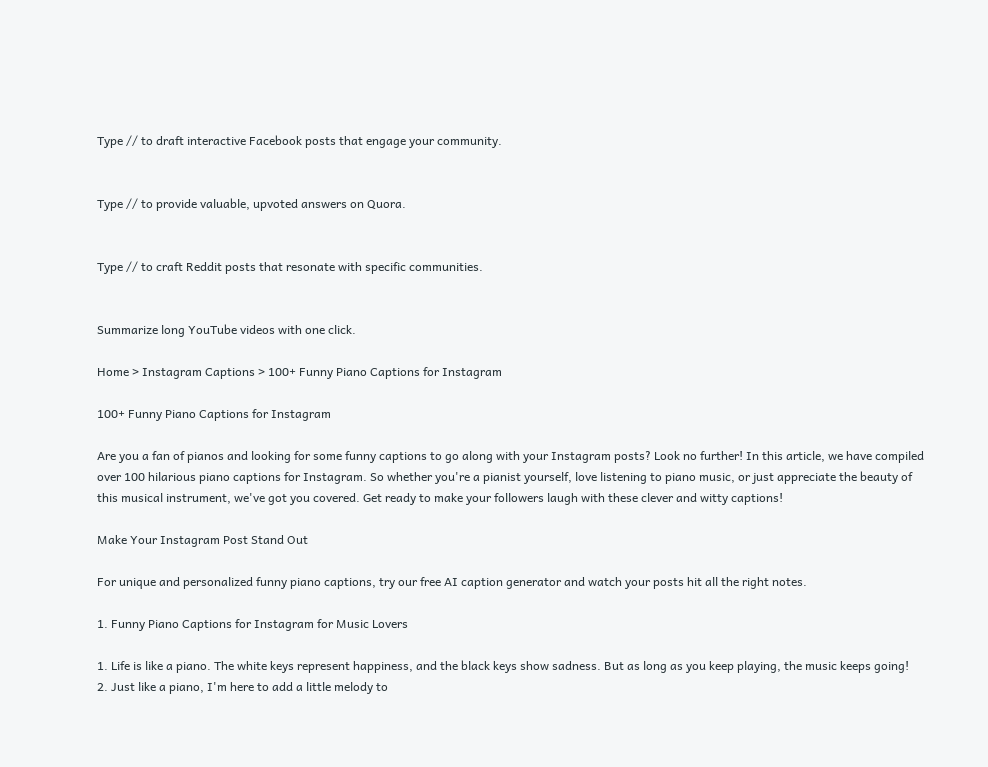Type // to draft interactive Facebook posts that engage your community.


Type // to provide valuable, upvoted answers on Quora.


Type // to craft Reddit posts that resonate with specific communities.


Summarize long YouTube videos with one click.

Home > Instagram Captions > 100+ Funny Piano Captions for Instagram

100+ Funny Piano Captions for Instagram

Are you a fan of pianos and looking for some funny captions to go along with your Instagram posts? Look no further! In this article, we have compiled over 100 hilarious piano captions for Instagram. So whether you're a pianist yourself, love listening to piano music, or just appreciate the beauty of this musical instrument, we've got you covered. Get ready to make your followers laugh with these clever and witty captions!

Make Your Instagram Post Stand Out

For unique and personalized funny piano captions, try our free AI caption generator and watch your posts hit all the right notes.

1. Funny Piano Captions for Instagram for Music Lovers

1. Life is like a piano. The white keys represent happiness, and the black keys show sadness. But as long as you keep playing, the music keeps going!
2. Just like a piano, I'm here to add a little melody to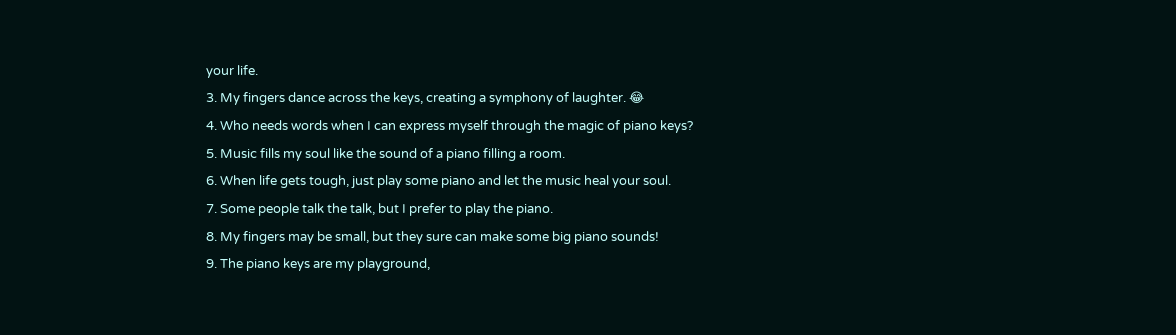your life.
3. My fingers dance across the keys, creating a symphony of laughter. 😂
4. Who needs words when I can express myself through the magic of piano keys?
5. Music fills my soul like the sound of a piano filling a room.
6. When life gets tough, just play some piano and let the music heal your soul.
7. Some people talk the talk, but I prefer to play the piano.
8. My fingers may be small, but they sure can make some big piano sounds!
9. The piano keys are my playground,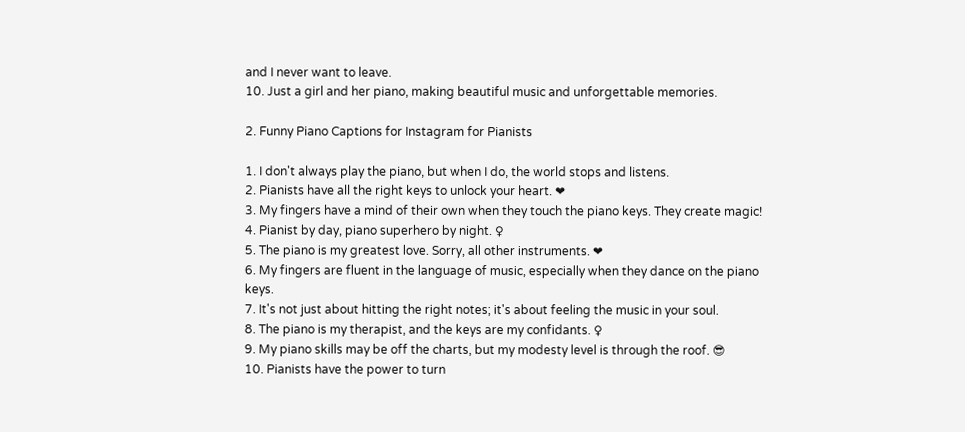and I never want to leave.
10. Just a girl and her piano, making beautiful music and unforgettable memories.

2. Funny Piano Captions for Instagram for Pianists

1. I don't always play the piano, but when I do, the world stops and listens.
2. Pianists have all the right keys to unlock your heart. ❤
3. My fingers have a mind of their own when they touch the piano keys. They create magic!
4. Pianist by day, piano superhero by night. ♀
5. The piano is my greatest love. Sorry, all other instruments. ❤
6. My fingers are fluent in the language of music, especially when they dance on the piano keys.
7. It's not just about hitting the right notes; it's about feeling the music in your soul.
8. The piano is my therapist, and the keys are my confidants. ♀
9. My piano skills may be off the charts, but my modesty level is through the roof. 😎
10. Pianists have the power to turn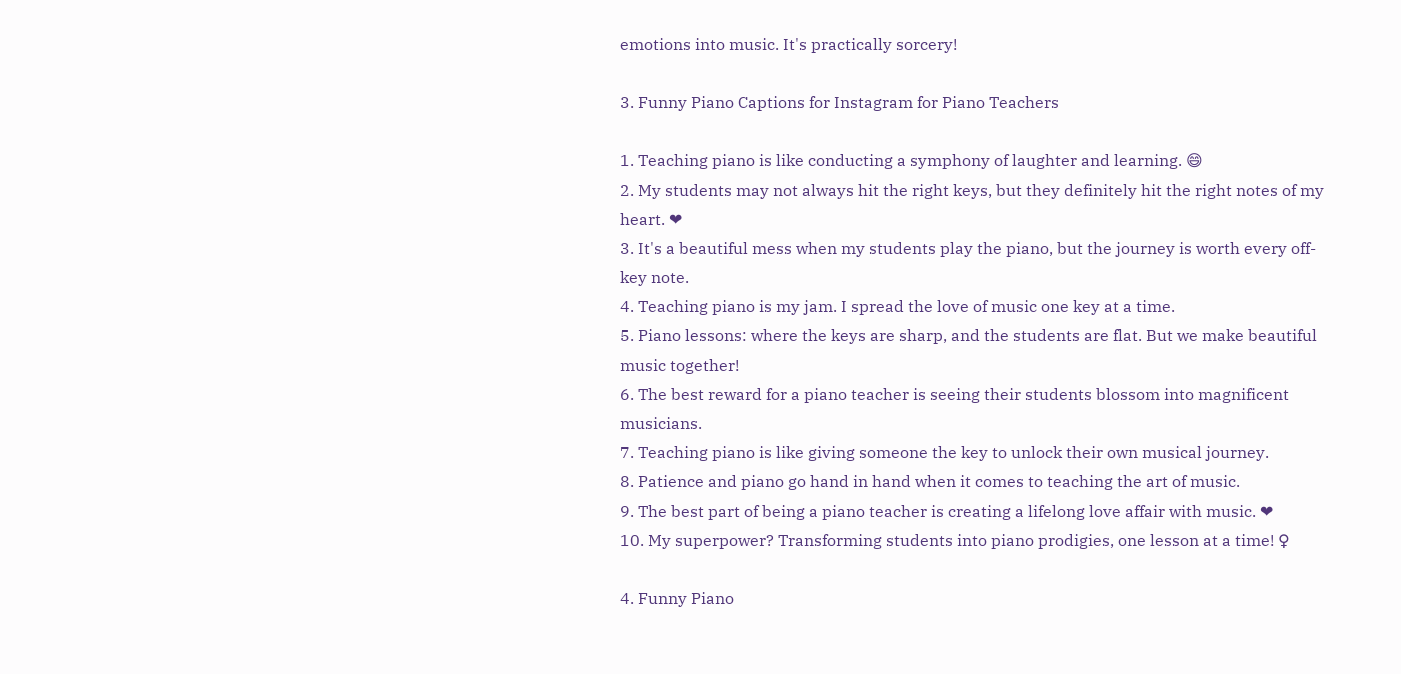emotions into music. It's practically sorcery!

3. Funny Piano Captions for Instagram for Piano Teachers

1. Teaching piano is like conducting a symphony of laughter and learning. 😄
2. My students may not always hit the right keys, but they definitely hit the right notes of my heart. ❤
3. It's a beautiful mess when my students play the piano, but the journey is worth every off-key note.
4. Teaching piano is my jam. I spread the love of music one key at a time.
5. Piano lessons: where the keys are sharp, and the students are flat. But we make beautiful music together!
6. The best reward for a piano teacher is seeing their students blossom into magnificent musicians.
7. Teaching piano is like giving someone the key to unlock their own musical journey.
8. Patience and piano go hand in hand when it comes to teaching the art of music.
9. The best part of being a piano teacher is creating a lifelong love affair with music. ❤
10. My superpower? Transforming students into piano prodigies, one lesson at a time! ♀

4. Funny Piano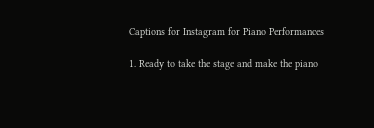Captions for Instagram for Piano Performances

1. Ready to take the stage and make the piano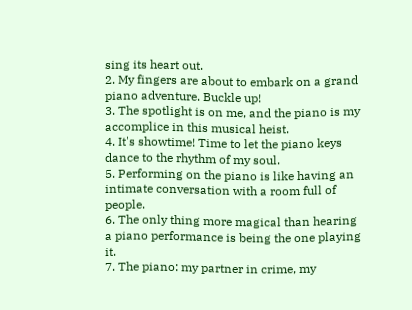sing its heart out.
2. My fingers are about to embark on a grand piano adventure. Buckle up!
3. The spotlight is on me, and the piano is my accomplice in this musical heist.
4. It's showtime! Time to let the piano keys dance to the rhythm of my soul.
5. Performing on the piano is like having an intimate conversation with a room full of people.
6. The only thing more magical than hearing a piano performance is being the one playing it.
7. The piano: my partner in crime, my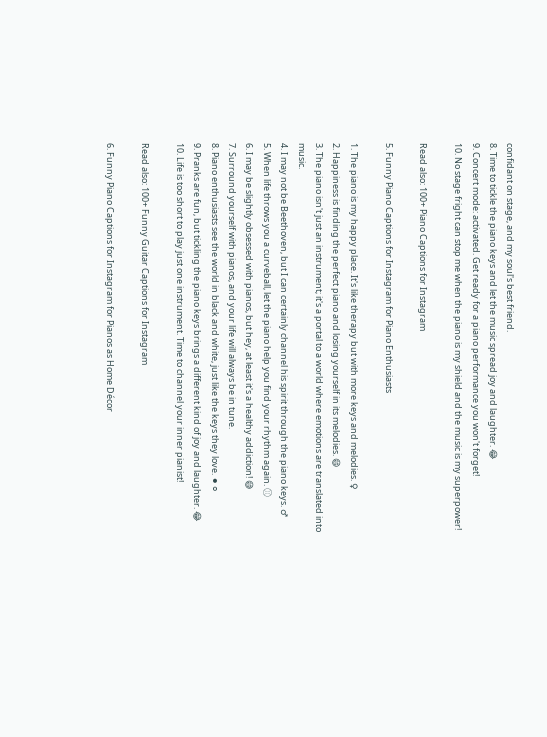confidant on stage, and my soul's best friend.
8. Time to tickle the piano keys and let the music spread joy and laughter. 😂
9. Concert mode: activated. Get ready for a piano performance you won't forget!
10. No stage fright can stop me when the piano is my shield and the music is my superpower!

Read also: 100+ Piano Captions for Instagram

5. Funny Piano Captions for Instagram for Piano Enthusiasts

1. The piano is my happy place. It's like therapy but with more keys and melodies. ♀
2. Happiness is finding the perfect piano and losing yourself in its melodies. 😄
3. The piano isn't just an instrument; it's a portal to a world where emotions are translated into music.
4. I may not be Beethoven, but I can certainly channel his spirit through the piano keys. ♂
5. When life throws you a curveball, let the piano help you find your rhythm again. ⚾
6. I may be slightly obsessed with pianos, but hey, at least it's a healthy addiction! 😅
7. Surround yourself with pianos, and your life will always be in tune.
8. Piano enthusiasts see the world in black and white, just like the keys they love. ⚫⚪
9. Pranks are fun, but tickling the piano keys brings a different kind of joy and laughter. 😂
10. Life is too short to play just one instrument. Time to channel your inner pianist!

Read also: 100+ Funny Guitar Captions for Instagram

6. Funny Piano Captions for Instagram for Pianos as Home Décor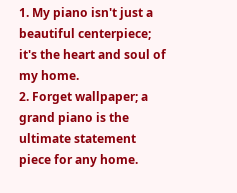1. My piano isn't just a beautiful centerpiece; it's the heart and soul of my home.
2. Forget wallpaper; a grand piano is the ultimate statement piece for any home.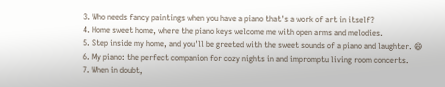3. Who needs fancy paintings when you have a piano that's a work of art in itself?
4. Home sweet home, where the piano keys welcome me with open arms and melodies.
5. Step inside my home, and you'll be greeted with the sweet sounds of a piano and laughter. 😄
6. My piano: the perfect companion for cozy nights in and impromptu living room concerts.
7. When in doubt,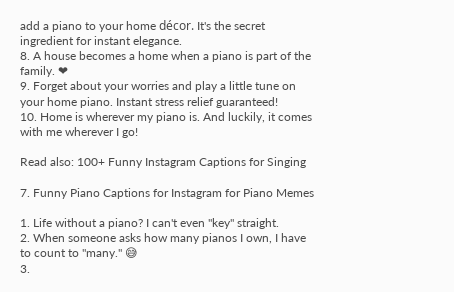add a piano to your home décor. It's the secret ingredient for instant elegance.
8. A house becomes a home when a piano is part of the family. ❤
9. Forget about your worries and play a little tune on your home piano. Instant stress relief guaranteed!
10. Home is wherever my piano is. And luckily, it comes with me wherever I go!

Read also: 100+ Funny Instagram Captions for Singing

7. Funny Piano Captions for Instagram for Piano Memes

1. Life without a piano? I can't even "key" straight.
2. When someone asks how many pianos I own, I have to count to "many." 😅
3.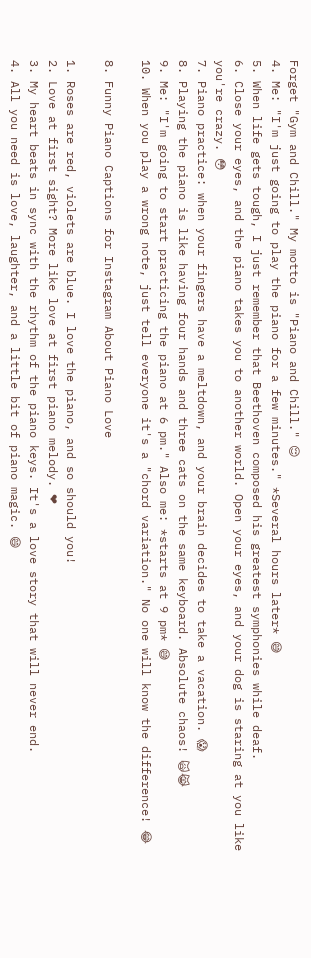Forget "Gym and Chill." My motto is "Piano and Chill." 😌
4. Me: "I'm just going to play the piano for a few minutes." *Several hours later* 😅
5. When life gets tough, I just remember that Beethoven composed his greatest symphonies while deaf.
6. Close your eyes, and the piano takes you to another world. Open your eyes, and your dog is staring at you like you're crazy. 😳
7. Piano practice: when your fingers have a meltdown, and your brain decides to take a vacation. 😱
8. Playing the piano is like having four hands and three cats on the same keyboard. Absolute chaos! 🙀😹
9. Me: "I'm going to start practicing the piano at 6 pm." Also me: *starts at 9 pm* 😅
10. When you play a wrong note, just tell everyone it's a "chord variation." No one will know the difference! 😂

8. Funny Piano Captions for Instagram About Piano Love

1. Roses are red, violets are blue. I love the piano, and so should you!
2. Love at first sight? More like love at first piano melody. ❤
3. My heart beats in sync with the rhythm of the piano keys. It's a love story that will never end.
4. All you need is love, laughter, and a little bit of piano magic. 😄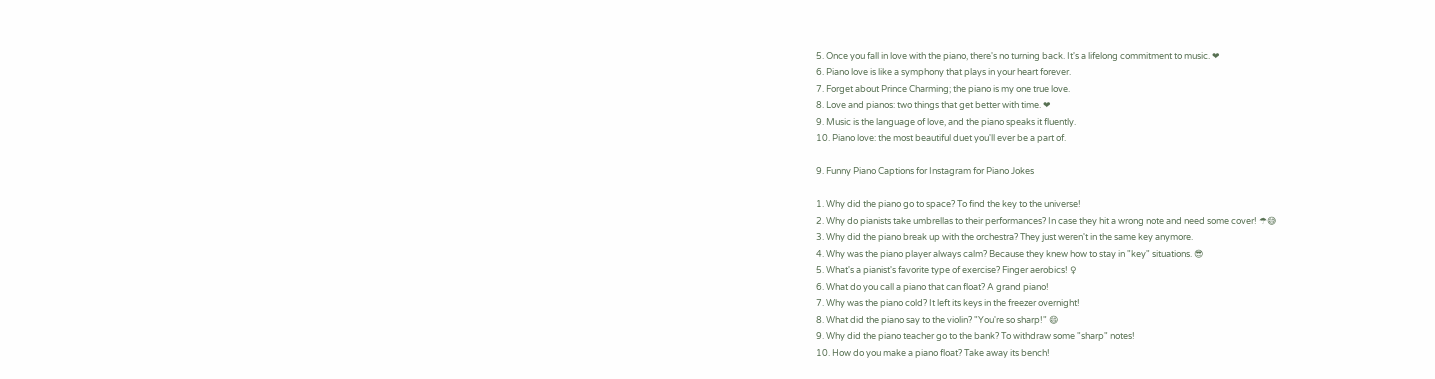5. Once you fall in love with the piano, there's no turning back. It's a lifelong commitment to music. ❤
6. Piano love is like a symphony that plays in your heart forever.
7. Forget about Prince Charming; the piano is my one true love.
8. Love and pianos: two things that get better with time. ❤
9. Music is the language of love, and the piano speaks it fluently.
10. Piano love: the most beautiful duet you'll ever be a part of.

9. Funny Piano Captions for Instagram for Piano Jokes

1. Why did the piano go to space? To find the key to the universe!
2. Why do pianists take umbrellas to their performances? In case they hit a wrong note and need some cover! ☂😅
3. Why did the piano break up with the orchestra? They just weren't in the same key anymore.
4. Why was the piano player always calm? Because they knew how to stay in "key" situations. 😎
5. What's a pianist's favorite type of exercise? Finger aerobics! ♀
6. What do you call a piano that can float? A grand piano!
7. Why was the piano cold? It left its keys in the freezer overnight!
8. What did the piano say to the violin? "You're so sharp!" 😄
9. Why did the piano teacher go to the bank? To withdraw some "sharp" notes!
10. How do you make a piano float? Take away its bench!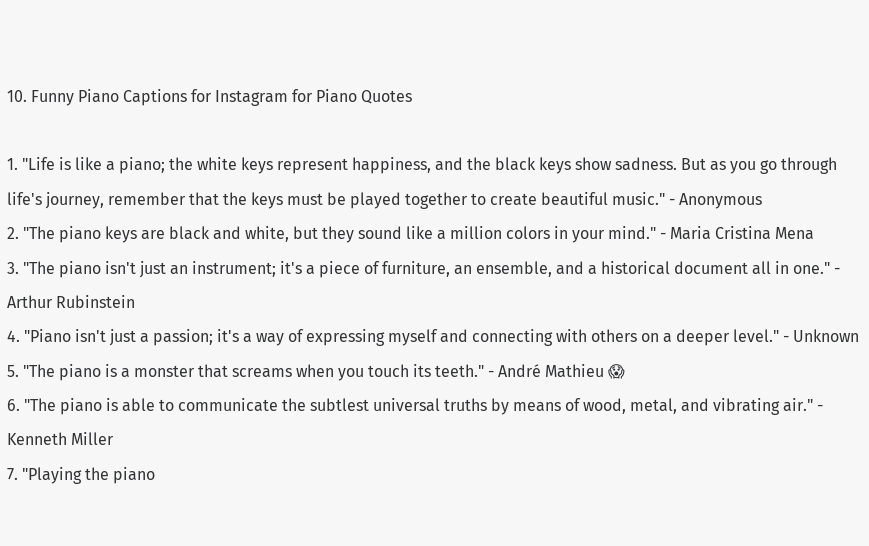10. Funny Piano Captions for Instagram for Piano Quotes

1. "Life is like a piano; the white keys represent happiness, and the black keys show sadness. But as you go through life's journey, remember that the keys must be played together to create beautiful music." - Anonymous
2. "The piano keys are black and white, but they sound like a million colors in your mind." - Maria Cristina Mena
3. "The piano isn't just an instrument; it's a piece of furniture, an ensemble, and a historical document all in one." - Arthur Rubinstein
4. "Piano isn't just a passion; it's a way of expressing myself and connecting with others on a deeper level." - Unknown
5. "The piano is a monster that screams when you touch its teeth." - André Mathieu 😱
6. "The piano is able to communicate the subtlest universal truths by means of wood, metal, and vibrating air." - Kenneth Miller
7. "Playing the piano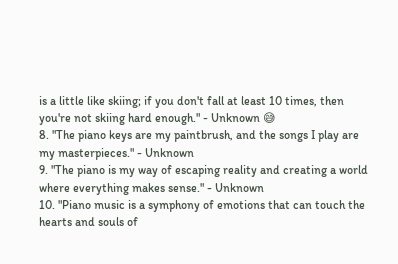is a little like skiing; if you don't fall at least 10 times, then you're not skiing hard enough." - Unknown 😅
8. "The piano keys are my paintbrush, and the songs I play are my masterpieces." - Unknown
9. "The piano is my way of escaping reality and creating a world where everything makes sense." - Unknown
10. "Piano music is a symphony of emotions that can touch the hearts and souls of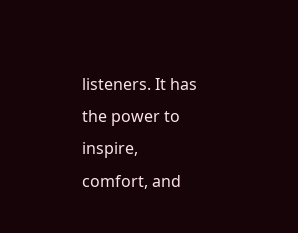listeners. It has the power to inspire, comfort, and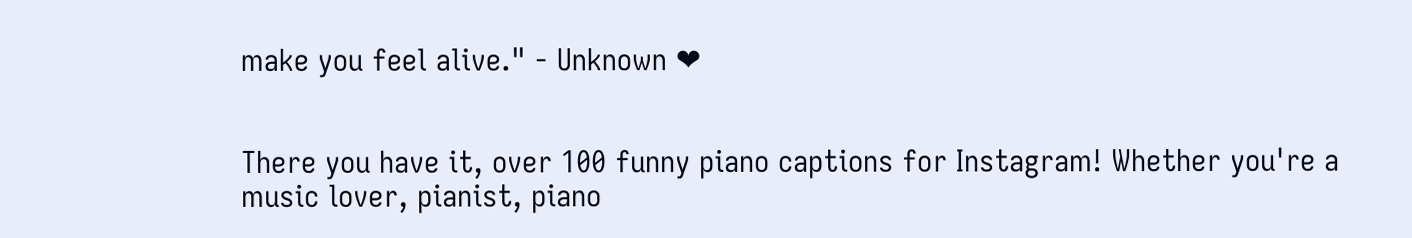make you feel alive." - Unknown ❤


There you have it, over 100 funny piano captions for Instagram! Whether you're a music lover, pianist, piano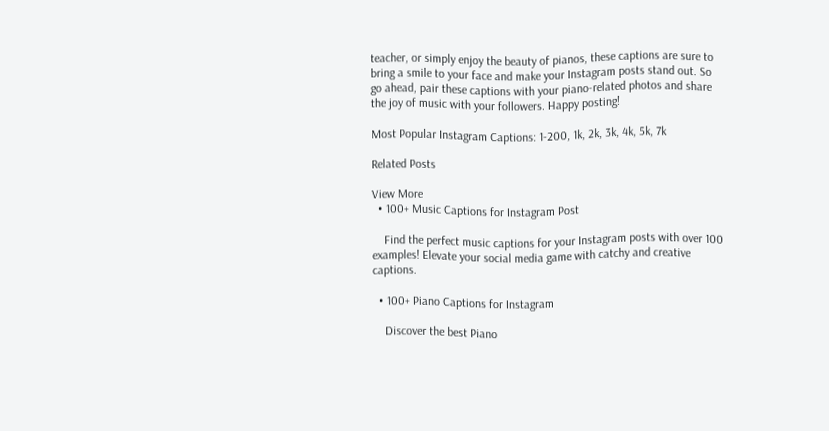teacher, or simply enjoy the beauty of pianos, these captions are sure to bring a smile to your face and make your Instagram posts stand out. So go ahead, pair these captions with your piano-related photos and share the joy of music with your followers. Happy posting!

Most Popular Instagram Captions: 1-200, 1k, 2k, 3k, 4k, 5k, 7k

Related Posts

View More
  • 100+ Music Captions for Instagram Post

    Find the perfect music captions for your Instagram posts with over 100 examples! Elevate your social media game with catchy and creative captions.

  • 100+ Piano Captions for Instagram

    Discover the best Piano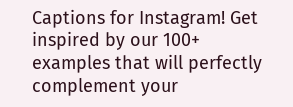Captions for Instagram! Get inspired by our 100+ examples that will perfectly complement your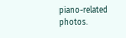piano-related photos.